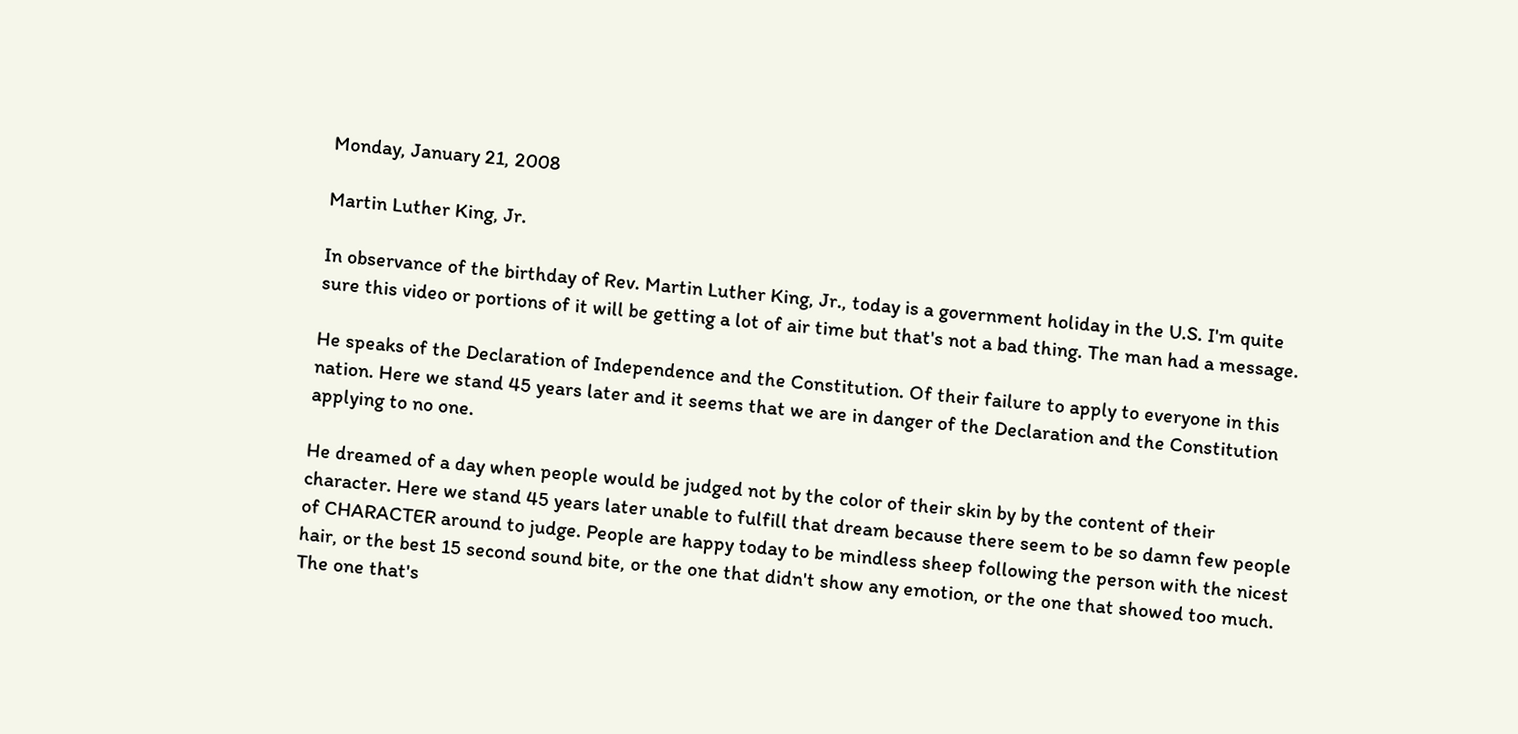Monday, January 21, 2008

Martin Luther King, Jr.

In observance of the birthday of Rev. Martin Luther King, Jr., today is a government holiday in the U.S. I'm quite sure this video or portions of it will be getting a lot of air time but that's not a bad thing. The man had a message.

He speaks of the Declaration of Independence and the Constitution. Of their failure to apply to everyone in this nation. Here we stand 45 years later and it seems that we are in danger of the Declaration and the Constitution applying to no one.

He dreamed of a day when people would be judged not by the color of their skin by by the content of their character. Here we stand 45 years later unable to fulfill that dream because there seem to be so damn few people of CHARACTER around to judge. People are happy today to be mindless sheep following the person with the nicest hair, or the best 15 second sound bite, or the one that didn't show any emotion, or the one that showed too much. The one that's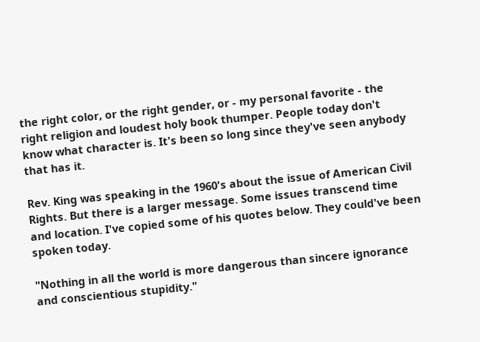the right color, or the right gender, or - my personal favorite - the right religion and loudest holy book thumper. People today don't know what character is. It's been so long since they've seen anybody that has it.

Rev. King was speaking in the 1960's about the issue of American Civil Rights. But there is a larger message. Some issues transcend time and location. I've copied some of his quotes below. They could've been spoken today.

"Nothing in all the world is more dangerous than sincere ignorance and conscientious stupidity."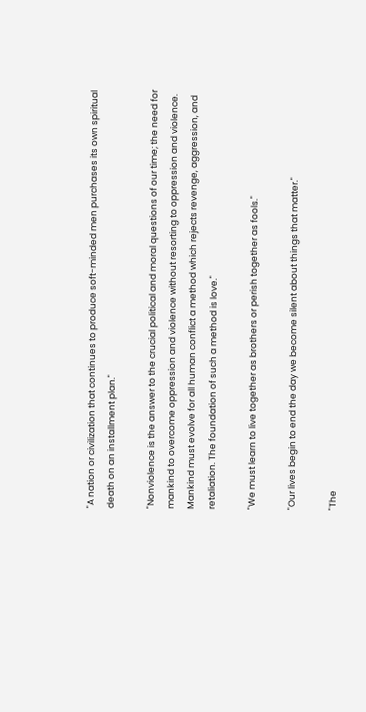"A nation or civilization that continues to produce soft-minded men purchases its own spiritual death on an installment plan."

"Nonviolence is the answer to the crucial political and moral questions of our time; the need for mankind to overcome oppression and violence without resorting to oppression and violence. Mankind must evolve for all human conflict a method which rejects revenge, aggression, and retaliation. The foundation of such a method is love."

"We must learn to live together as brothers or perish together as fools."

"Our lives begin to end the day we become silent about things that matter."

"The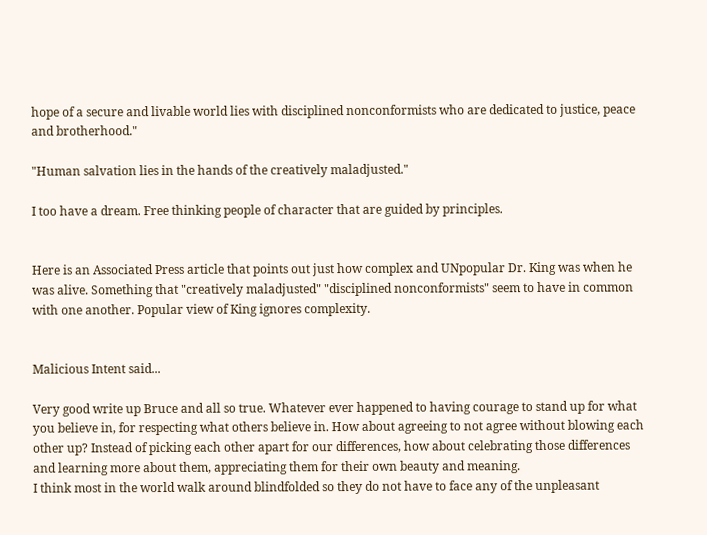hope of a secure and livable world lies with disciplined nonconformists who are dedicated to justice, peace and brotherhood."

"Human salvation lies in the hands of the creatively maladjusted."

I too have a dream. Free thinking people of character that are guided by principles.


Here is an Associated Press article that points out just how complex and UNpopular Dr. King was when he was alive. Something that "creatively maladjusted" "disciplined nonconformists" seem to have in common with one another. Popular view of King ignores complexity.


Malicious Intent said...

Very good write up Bruce and all so true. Whatever ever happened to having courage to stand up for what you believe in, for respecting what others believe in. How about agreeing to not agree without blowing each other up? Instead of picking each other apart for our differences, how about celebrating those differences and learning more about them, appreciating them for their own beauty and meaning.
I think most in the world walk around blindfolded so they do not have to face any of the unpleasant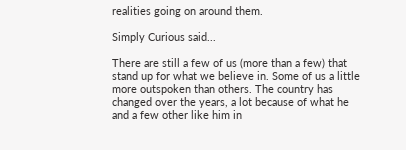realities going on around them.

Simply Curious said...

There are still a few of us (more than a few) that stand up for what we believe in. Some of us a little more outspoken than others. The country has changed over the years, a lot because of what he and a few other like him in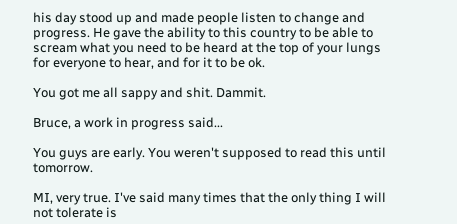his day stood up and made people listen to change and progress. He gave the ability to this country to be able to scream what you need to be heard at the top of your lungs for everyone to hear, and for it to be ok.

You got me all sappy and shit. Dammit.

Bruce, a work in progress said...

You guys are early. You weren't supposed to read this until tomorrow.

MI, very true. I've said many times that the only thing I will not tolerate is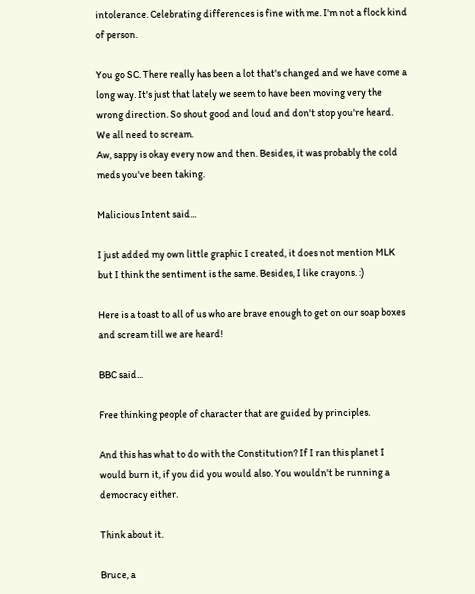intolerance. Celebrating differences is fine with me. I'm not a flock kind of person.

You go SC. There really has been a lot that's changed and we have come a long way. It's just that lately we seem to have been moving very the wrong direction. So shout good and loud and don't stop you're heard. We all need to scream.
Aw, sappy is okay every now and then. Besides, it was probably the cold meds you've been taking.

Malicious Intent said...

I just added my own little graphic I created, it does not mention MLK but I think the sentiment is the same. Besides, I like crayons. :)

Here is a toast to all of us who are brave enough to get on our soap boxes and scream till we are heard!

BBC said...

Free thinking people of character that are guided by principles.

And this has what to do with the Constitution? If I ran this planet I would burn it, if you did you would also. You wouldn't be running a democracy either.

Think about it.

Bruce, a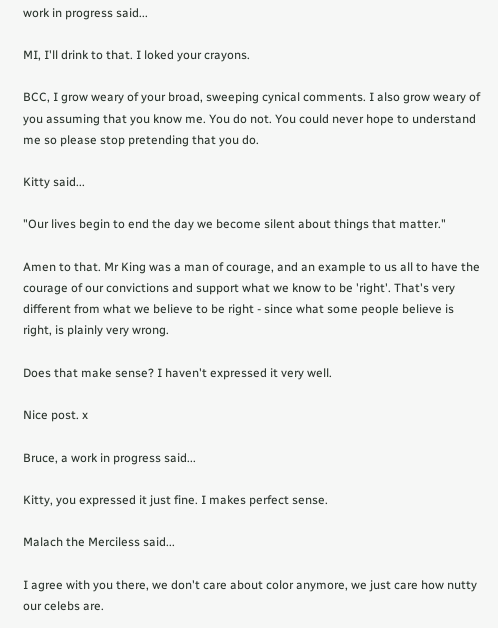work in progress said...

MI, I'll drink to that. I loked your crayons.

BCC, I grow weary of your broad, sweeping cynical comments. I also grow weary of you assuming that you know me. You do not. You could never hope to understand me so please stop pretending that you do.

Kitty said...

"Our lives begin to end the day we become silent about things that matter."

Amen to that. Mr King was a man of courage, and an example to us all to have the courage of our convictions and support what we know to be 'right'. That's very different from what we believe to be right - since what some people believe is right, is plainly very wrong.

Does that make sense? I haven't expressed it very well.

Nice post. x

Bruce, a work in progress said...

Kitty, you expressed it just fine. I makes perfect sense.

Malach the Merciless said...

I agree with you there, we don't care about color anymore, we just care how nutty our celebs are.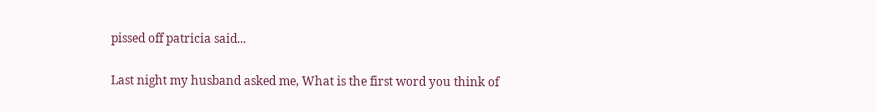pissed off patricia said...

Last night my husband asked me, What is the first word you think of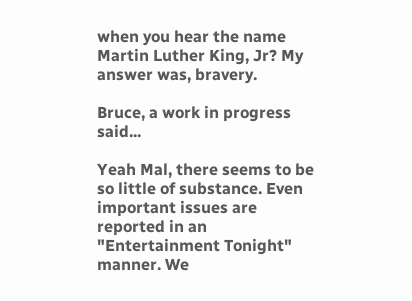when you hear the name Martin Luther King, Jr? My answer was, bravery.

Bruce, a work in progress said...

Yeah Mal, there seems to be so little of substance. Even important issues are reported in an "Entertainment Tonight" manner. We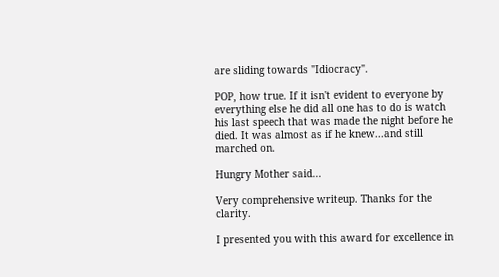are sliding towards "Idiocracy".

POP, how true. If it isn't evident to everyone by everything else he did all one has to do is watch his last speech that was made the night before he died. It was almost as if he knew...and still marched on.

Hungry Mother said...

Very comprehensive writeup. Thanks for the clarity.

I presented you with this award for excellence in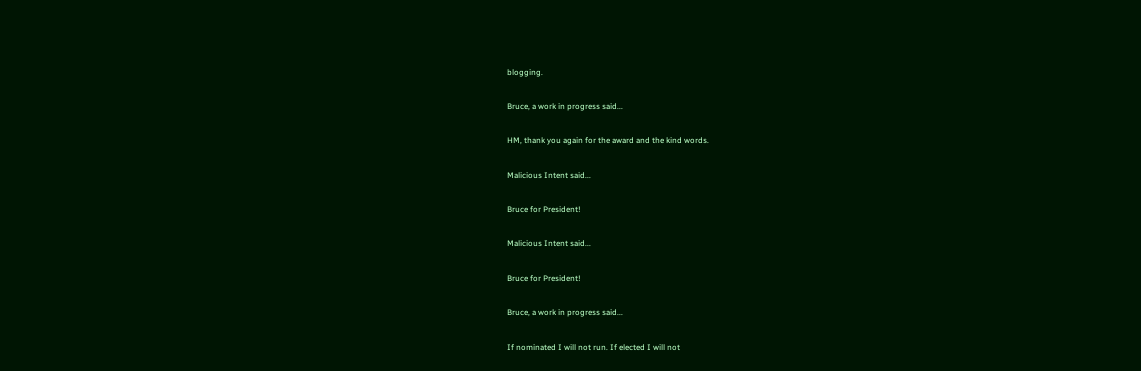blogging.

Bruce, a work in progress said...

HM, thank you again for the award and the kind words.

Malicious Intent said...

Bruce for President!

Malicious Intent said...

Bruce for President!

Bruce, a work in progress said...

If nominated I will not run. If elected I will not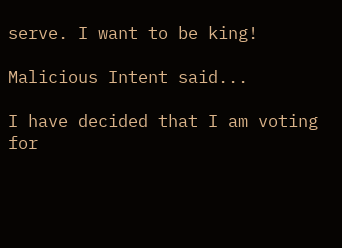serve. I want to be king!

Malicious Intent said...

I have decided that I am voting for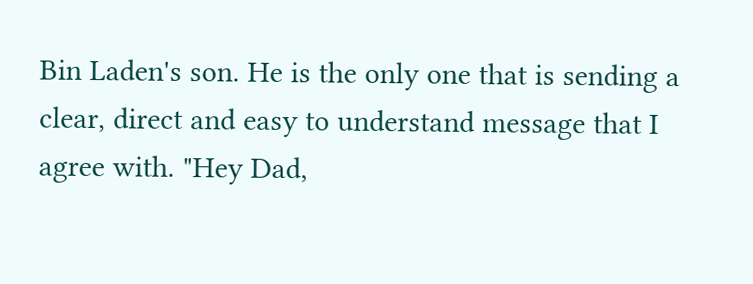Bin Laden's son. He is the only one that is sending a clear, direct and easy to understand message that I agree with. "Hey Dad,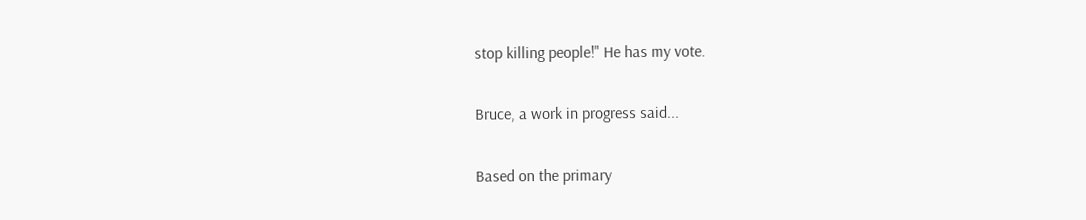stop killing people!" He has my vote.

Bruce, a work in progress said...

Based on the primary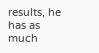results, he has as much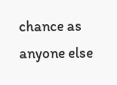chance as anyone else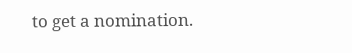to get a nomination.